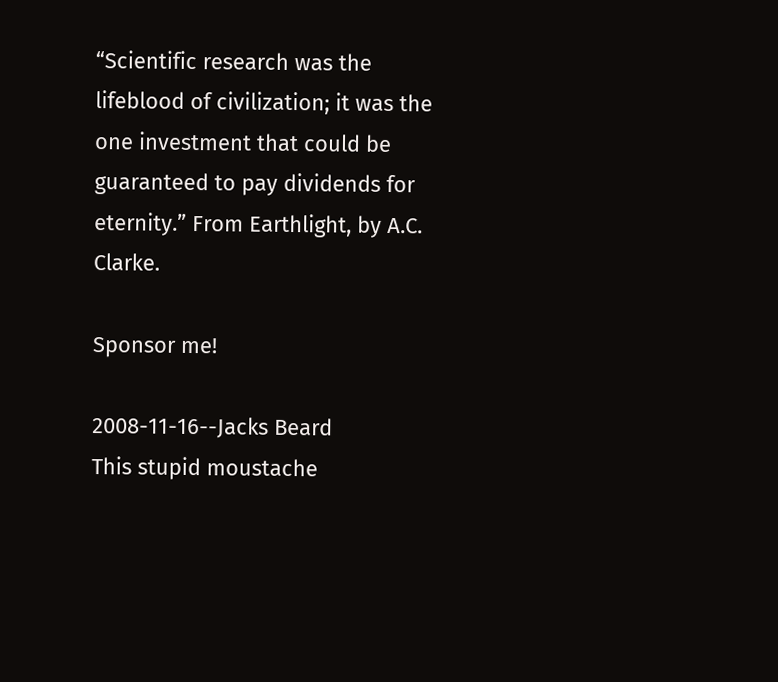“Scientific research was the lifeblood of civilization; it was the one investment that could be guaranteed to pay dividends for eternity.” From Earthlight, by A.C. Clarke.

Sponsor me!

2008-11-16--Jacks Beard
This stupid moustache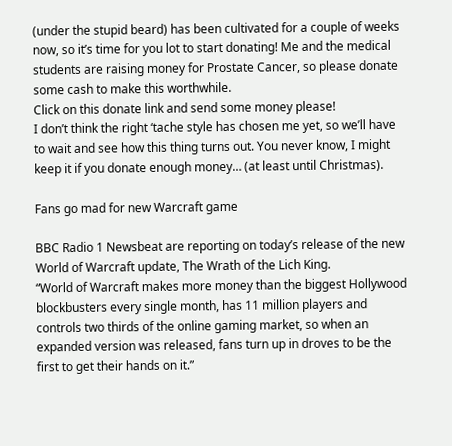(under the stupid beard) has been cultivated for a couple of weeks now, so it’s time for you lot to start donating! Me and the medical students are raising money for Prostate Cancer, so please donate some cash to make this worthwhile.
Click on this donate link and send some money please!
I don’t think the right ‘tache style has chosen me yet, so we’ll have to wait and see how this thing turns out. You never know, I might keep it if you donate enough money… (at least until Christmas).

Fans go mad for new Warcraft game

BBC Radio 1 Newsbeat are reporting on today’s release of the new World of Warcraft update, The Wrath of the Lich King.
“World of Warcraft makes more money than the biggest Hollywood blockbusters every single month, has 11 million players and controls two thirds of the online gaming market, so when an expanded version was released, fans turn up in droves to be the first to get their hands on it.”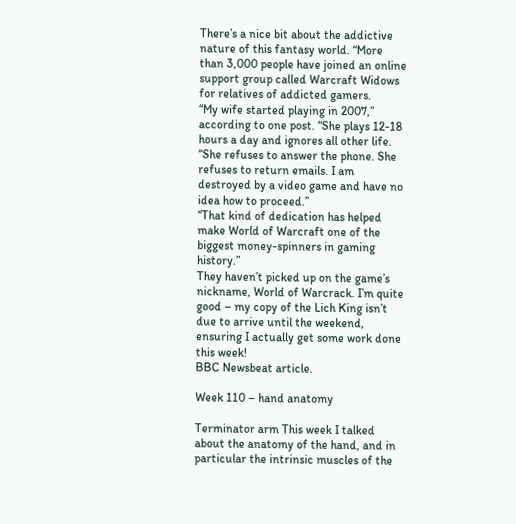There’s a nice bit about the addictive nature of this fantasy world. “More than 3,000 people have joined an online support group called Warcraft Widows for relatives of addicted gamers.
“My wife started playing in 2007,” according to one post. “She plays 12-18 hours a day and ignores all other life.
“She refuses to answer the phone. She refuses to return emails. I am destroyed by a video game and have no idea how to proceed.”
“That kind of dedication has helped make World of Warcraft one of the biggest money-spinners in gaming history.”
They haven’t picked up on the game’s nickname, World of Warcrack. I’m quite good – my copy of the Lich King isn’t due to arrive until the weekend, ensuring I actually get some work done this week!
BBC Newsbeat article.

Week 110 – hand anatomy

Terminator arm This week I talked about the anatomy of the hand, and in particular the intrinsic muscles of the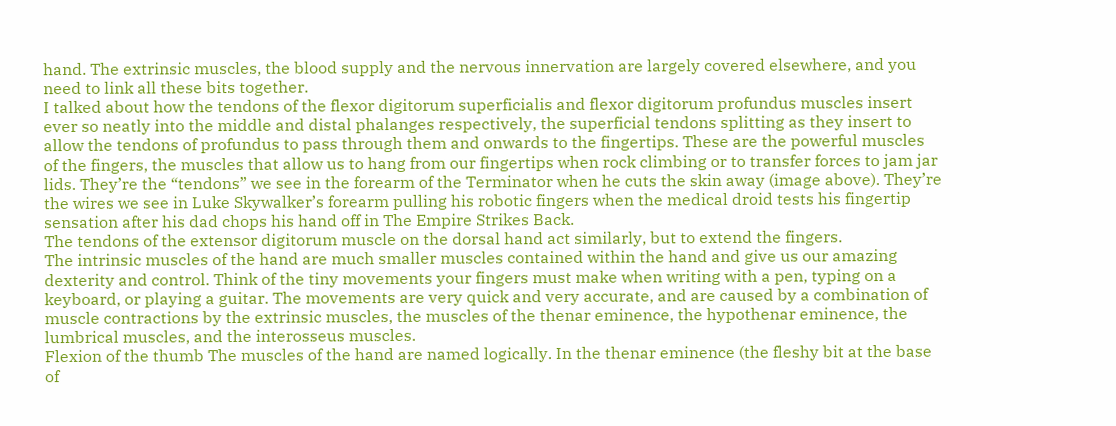hand. The extrinsic muscles, the blood supply and the nervous innervation are largely covered elsewhere, and you need to link all these bits together.
I talked about how the tendons of the flexor digitorum superficialis and flexor digitorum profundus muscles insert ever so neatly into the middle and distal phalanges respectively, the superficial tendons splitting as they insert to allow the tendons of profundus to pass through them and onwards to the fingertips. These are the powerful muscles of the fingers, the muscles that allow us to hang from our fingertips when rock climbing or to transfer forces to jam jar lids. They’re the “tendons” we see in the forearm of the Terminator when he cuts the skin away (image above). They’re the wires we see in Luke Skywalker’s forearm pulling his robotic fingers when the medical droid tests his fingertip sensation after his dad chops his hand off in The Empire Strikes Back.
The tendons of the extensor digitorum muscle on the dorsal hand act similarly, but to extend the fingers.
The intrinsic muscles of the hand are much smaller muscles contained within the hand and give us our amazing dexterity and control. Think of the tiny movements your fingers must make when writing with a pen, typing on a keyboard, or playing a guitar. The movements are very quick and very accurate, and are caused by a combination of muscle contractions by the extrinsic muscles, the muscles of the thenar eminence, the hypothenar eminence, the lumbrical muscles, and the interosseus muscles.
Flexion of the thumb The muscles of the hand are named logically. In the thenar eminence (the fleshy bit at the base of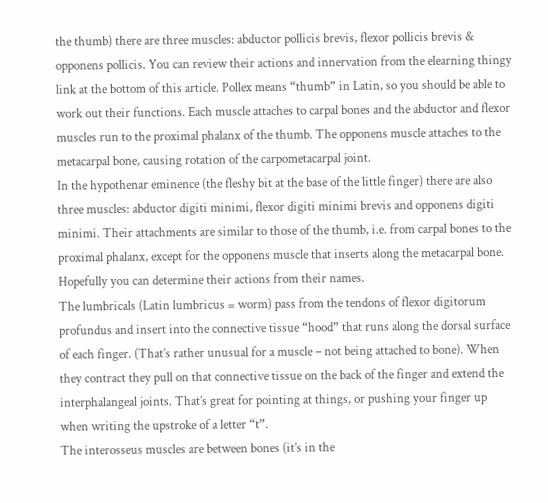the thumb) there are three muscles: abductor pollicis brevis, flexor pollicis brevis & opponens pollicis. You can review their actions and innervation from the elearning thingy link at the bottom of this article. Pollex means “thumb” in Latin, so you should be able to work out their functions. Each muscle attaches to carpal bones and the abductor and flexor muscles run to the proximal phalanx of the thumb. The opponens muscle attaches to the metacarpal bone, causing rotation of the carpometacarpal joint.
In the hypothenar eminence (the fleshy bit at the base of the little finger) there are also three muscles: abductor digiti minimi, flexor digiti minimi brevis and opponens digiti minimi. Their attachments are similar to those of the thumb, i.e. from carpal bones to the proximal phalanx, except for the opponens muscle that inserts along the metacarpal bone. Hopefully you can determine their actions from their names.
The lumbricals (Latin lumbricus = worm) pass from the tendons of flexor digitorum profundus and insert into the connective tissue “hood” that runs along the dorsal surface of each finger. (That’s rather unusual for a muscle – not being attached to bone). When they contract they pull on that connective tissue on the back of the finger and extend the interphalangeal joints. That’s great for pointing at things, or pushing your finger up when writing the upstroke of a letter “t”.
The interosseus muscles are between bones (it’s in the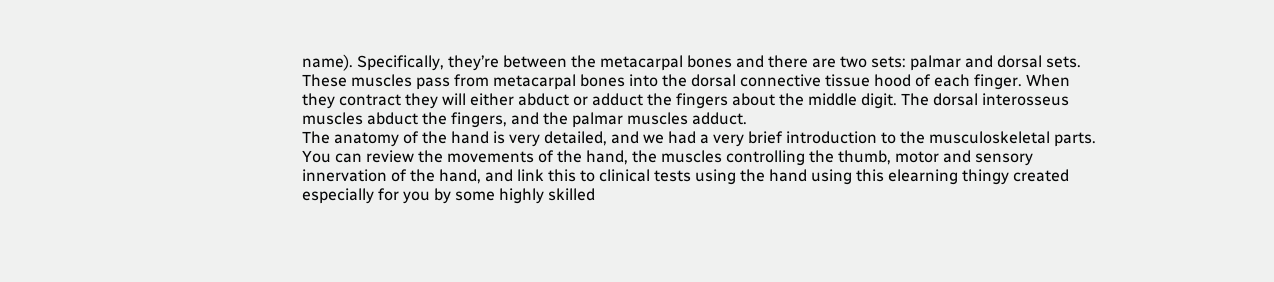name). Specifically, they’re between the metacarpal bones and there are two sets: palmar and dorsal sets. These muscles pass from metacarpal bones into the dorsal connective tissue hood of each finger. When they contract they will either abduct or adduct the fingers about the middle digit. The dorsal interosseus muscles abduct the fingers, and the palmar muscles adduct.
The anatomy of the hand is very detailed, and we had a very brief introduction to the musculoskeletal parts. You can review the movements of the hand, the muscles controlling the thumb, motor and sensory innervation of the hand, and link this to clinical tests using the hand using this elearning thingy created especially for you by some highly skilled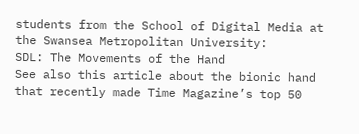students from the School of Digital Media at the Swansea Metropolitan University:
SDL: The Movements of the Hand
See also this article about the bionic hand that recently made Time Magazine’s top 50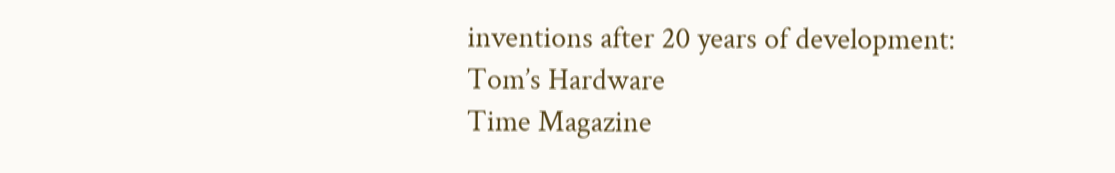inventions after 20 years of development:
Tom’s Hardware
Time Magazine